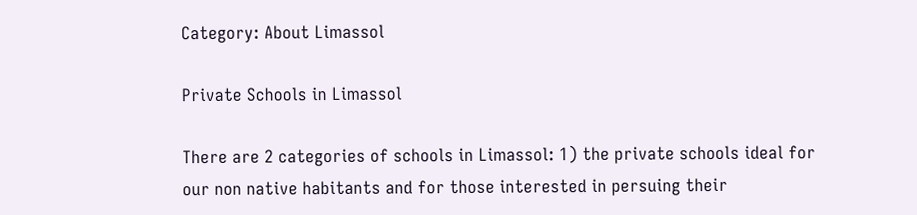Category: About Limassol

Private Schools in Limassol

There are 2 categories of schools in Limassol: 1) the private schools ideal for our non native habitants and for those interested in persuing their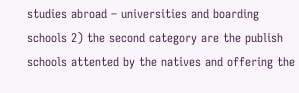studies abroad – universities and boarding schools 2) the second category are the publish schools attented by the natives and offering the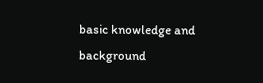basic knowledge and background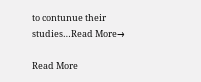to contunue their studies…Read More→

Read More